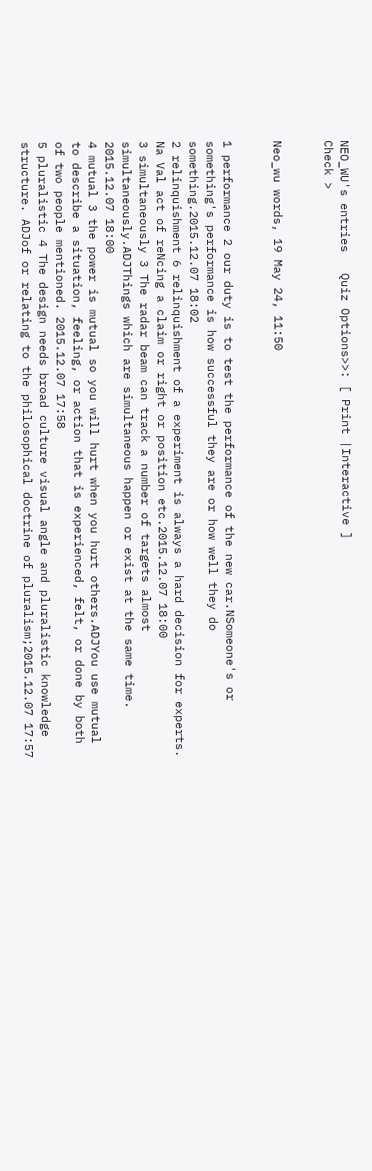NEO_WU's entries   Quiz Options>>: [ Print |Interactive ]
Check >


Neo_wu words, 19 May 24, 11:50


1 performance 2 our duty is to test the performance of the new car.NSomeone's or something's performance is how successful they are or how well they do something.2015.12.07 18:02
2 relinquishment 6 relinquishment of a experiment is always a hard decision for experts. Na Val act of reNcing a claim or right or position etc.2015.12.07 18:00
3 simultaneously 3 The radar beam can track a number of targets almost simultaneously.ADJThings which are simultaneous happen or exist at the same time. 2015.12.07 18:00
4 mutual 3 the power is mutual so you will hurt when you hurt others.ADJYou use mutual to describe a situation, feeling, or action that is experienced, felt, or done by both of two people mentioned. 2015.12.07 17:58
5 pluralistic 4 The design needs broad culture visual angle and pluralistic knowledge structure. ADJof or relating to the philosophical doctrine of pluralism;2015.12.07 17:57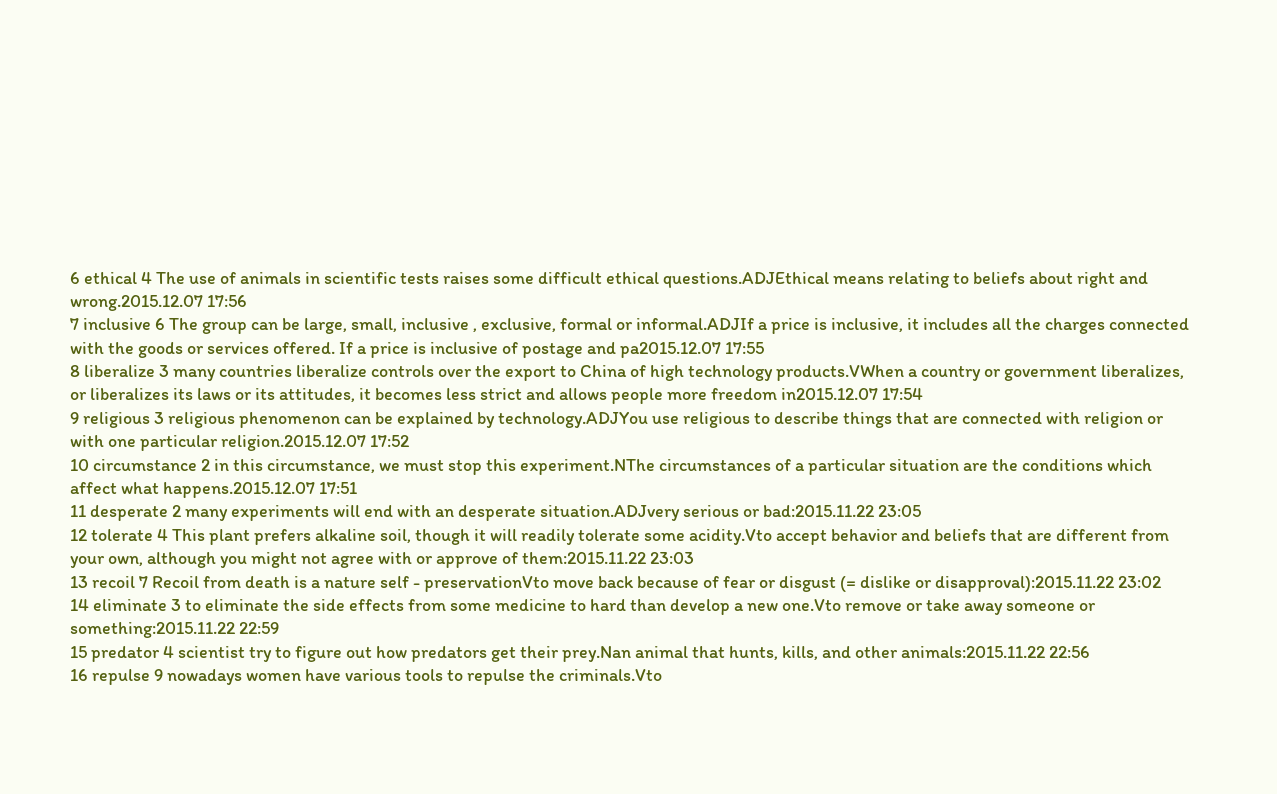6 ethical 4 The use of animals in scientific tests raises some difficult ethical questions.ADJEthical means relating to beliefs about right and wrong.2015.12.07 17:56
7 inclusive 6 The group can be large, small, inclusive , exclusive, formal or informal.ADJIf a price is inclusive, it includes all the charges connected with the goods or services offered. If a price is inclusive of postage and pa2015.12.07 17:55
8 liberalize 3 many countries liberalize controls over the export to China of high technology products.VWhen a country or government liberalizes, or liberalizes its laws or its attitudes, it becomes less strict and allows people more freedom in2015.12.07 17:54
9 religious 3 religious phenomenon can be explained by technology.ADJYou use religious to describe things that are connected with religion or with one particular religion.2015.12.07 17:52
10 circumstance 2 in this circumstance, we must stop this experiment.NThe circumstances of a particular situation are the conditions which affect what happens.2015.12.07 17:51
11 desperate 2 many experiments will end with an desperate situation.ADJvery serious or bad:2015.11.22 23:05
12 tolerate 4 This plant prefers alkaline soil, though it will readily tolerate some acidity.Vto accept behavior and beliefs that are different from your own, although you might not agree with or approve of them:2015.11.22 23:03
13 recoil 7 Recoil from death is a nature self - preservationVto move back because of fear or disgust (= dislike or disapproval):2015.11.22 23:02
14 eliminate 3 to eliminate the side effects from some medicine to hard than develop a new one.Vto remove or take away someone or something:2015.11.22 22:59
15 predator 4 scientist try to figure out how predators get their prey.Nan animal that hunts, kills, and other animals:2015.11.22 22:56
16 repulse 9 nowadays women have various tools to repulse the criminals.Vto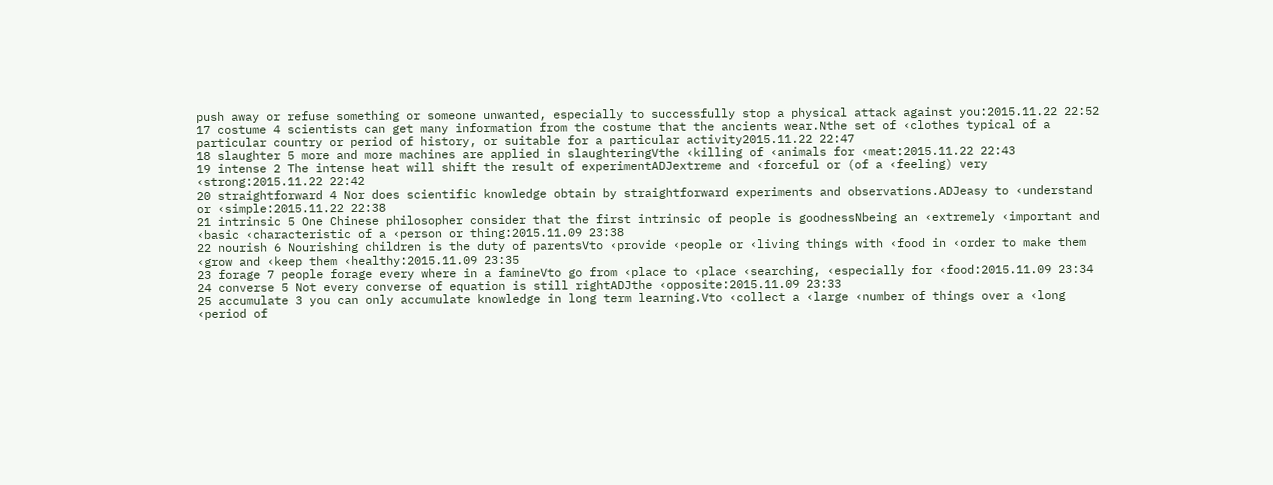push away or refuse something or someone unwanted, especially to successfully stop a physical attack against you:2015.11.22 22:52
17 costume 4 scientists can get many information from the costume that the ancients wear.Nthe set of ‹clothes typical of a particular country or period of history, or suitable for a particular activity2015.11.22 22:47
18 slaughter 5 more and more machines are applied in slaughteringVthe ‹killing of ‹animals for ‹meat:2015.11.22 22:43
19 intense 2 The intense heat will shift the result of experimentADJextreme and ‹forceful or (of a ‹feeling) very ‹strong:2015.11.22 22:42
20 straightforward 4 Nor does scientific knowledge obtain by straightforward experiments and observations.ADJeasy to ‹understand or ‹simple:2015.11.22 22:38
21 intrinsic 5 One Chinese philosopher consider that the first intrinsic of people is goodnessNbeing an ‹extremely ‹important and ‹basic ‹characteristic of a ‹person or thing:2015.11.09 23:38
22 nourish 6 Nourishing children is the duty of parentsVto ‹provide ‹people or ‹living things with ‹food in ‹order to make them ‹grow and ‹keep them ‹healthy:2015.11.09 23:35
23 forage 7 people forage every where in a famineVto go from ‹place to ‹place ‹searching, ‹especially for ‹food:2015.11.09 23:34
24 converse 5 Not every converse of equation is still rightADJthe ‹opposite:2015.11.09 23:33
25 accumulate 3 you can only accumulate knowledge in long term learning.Vto ‹collect a ‹large ‹number of things over a ‹long ‹period of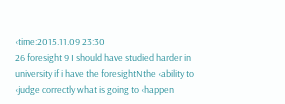‹time:2015.11.09 23:30
26 foresight 9 I should have studied harder in university if i have the foresightNthe ‹ability to ‹judge correctly what is going to ‹happen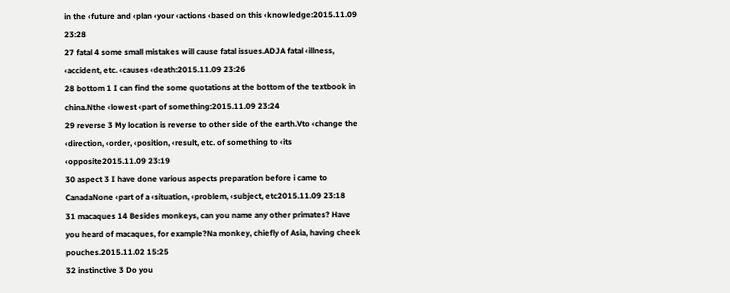in the ‹future and ‹plan ‹your ‹actions ‹based on this ‹knowledge:2015.11.09 23:28
27 fatal 4 some small mistakes will cause fatal issues.ADJA fatal ‹illness, ‹accident, etc. ‹causes ‹death:2015.11.09 23:26
28 bottom 1 I can find the some quotations at the bottom of the textbook in china.Nthe ‹lowest ‹part of something:2015.11.09 23:24
29 reverse 3 My location is reverse to other side of the earth.Vto ‹change the ‹direction, ‹order, ‹position, ‹result, etc. of something to ‹its ‹opposite2015.11.09 23:19
30 aspect 3 I have done various aspects preparation before i came to CanadaNone ‹part of a ‹situation, ‹problem, ‹subject, etc2015.11.09 23:18
31 macaques 14 Besides monkeys, can you name any other primates? Have you heard of macaques, for example?Na monkey, chiefly of Asia, having cheek pouches.2015.11.02 15:25
32 instinctive 3 Do you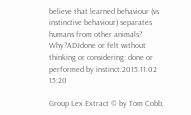believe that learned behaviour (vs instinctive behaviour) separates humans from other animals? Why?ADJdone or felt without thinking or considering: done or performed by instinct:2015.11.02 15:20

Group Lex Extract © by Tom Cobb,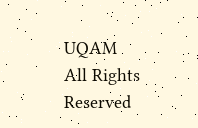UQAM
All Rights Reserved